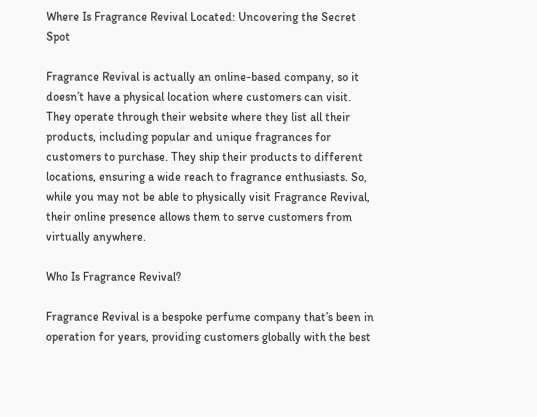Where Is Fragrance Revival Located: Uncovering the Secret Spot

Fragrance Revival is actually an online-based company, so it doesn’t have a physical location where customers can visit. They operate through their website where they list all their products, including popular and unique fragrances for customers to purchase. They ship their products to different locations, ensuring a wide reach to fragrance enthusiasts. So, while you may not be able to physically visit Fragrance Revival, their online presence allows them to serve customers from virtually anywhere.

Who Is Fragrance Revival?

Fragrance Revival is a bespoke perfume company that’s been in operation for years, providing customers globally with the best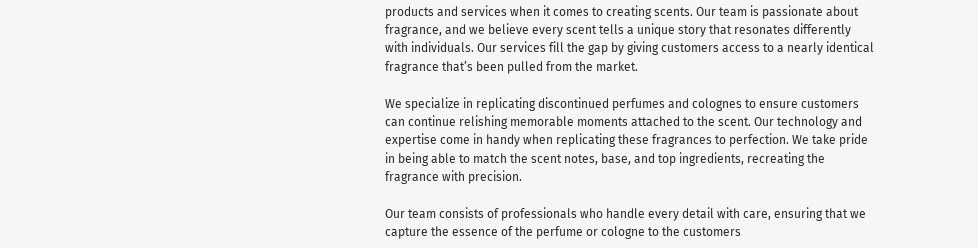products and services when it comes to creating scents. Our team is passionate about fragrance, and we believe every scent tells a unique story that resonates differently with individuals. Our services fill the gap by giving customers access to a nearly identical fragrance that’s been pulled from the market.

We specialize in replicating discontinued perfumes and colognes to ensure customers can continue relishing memorable moments attached to the scent. Our technology and expertise come in handy when replicating these fragrances to perfection. We take pride in being able to match the scent notes, base, and top ingredients, recreating the fragrance with precision.

Our team consists of professionals who handle every detail with care, ensuring that we capture the essence of the perfume or cologne to the customers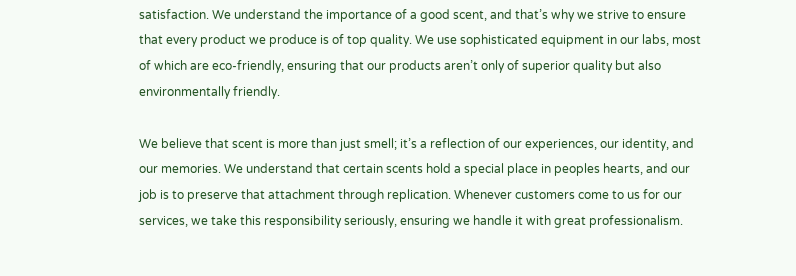satisfaction. We understand the importance of a good scent, and that’s why we strive to ensure that every product we produce is of top quality. We use sophisticated equipment in our labs, most of which are eco-friendly, ensuring that our products aren’t only of superior quality but also environmentally friendly.

We believe that scent is more than just smell; it’s a reflection of our experiences, our identity, and our memories. We understand that certain scents hold a special place in peoples hearts, and our job is to preserve that attachment through replication. Whenever customers come to us for our services, we take this responsibility seriously, ensuring we handle it with great professionalism.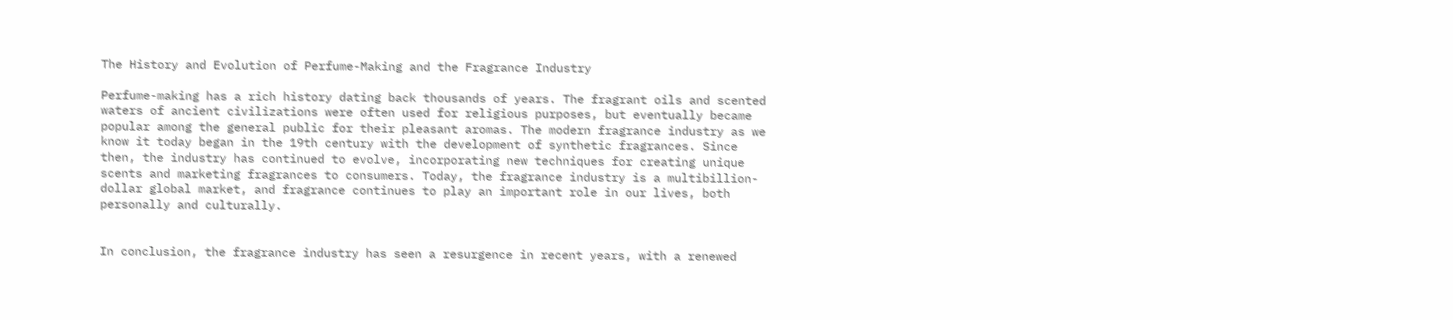The History and Evolution of Perfume-Making and the Fragrance Industry

Perfume-making has a rich history dating back thousands of years. The fragrant oils and scented waters of ancient civilizations were often used for religious purposes, but eventually became popular among the general public for their pleasant aromas. The modern fragrance industry as we know it today began in the 19th century with the development of synthetic fragrances. Since then, the industry has continued to evolve, incorporating new techniques for creating unique scents and marketing fragrances to consumers. Today, the fragrance industry is a multibillion-dollar global market, and fragrance continues to play an important role in our lives, both personally and culturally.


In conclusion, the fragrance industry has seen a resurgence in recent years, with a renewed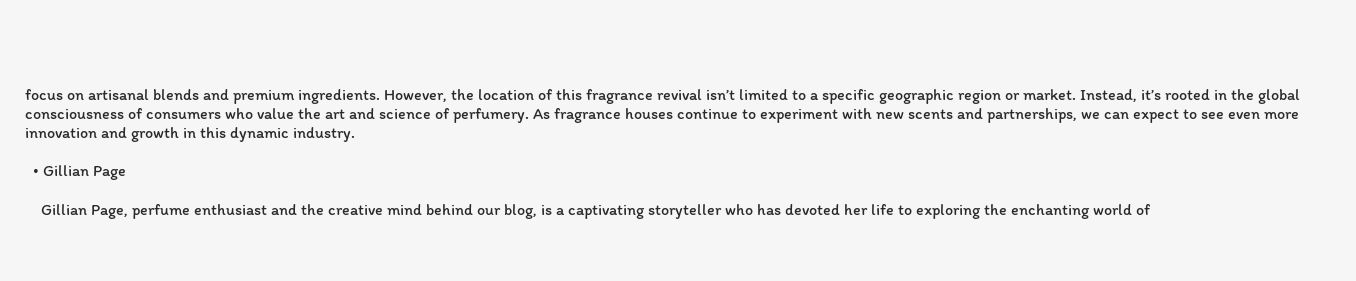focus on artisanal blends and premium ingredients. However, the location of this fragrance revival isn’t limited to a specific geographic region or market. Instead, it’s rooted in the global consciousness of consumers who value the art and science of perfumery. As fragrance houses continue to experiment with new scents and partnerships, we can expect to see even more innovation and growth in this dynamic industry.

  • Gillian Page

    Gillian Page, perfume enthusiast and the creative mind behind our blog, is a captivating storyteller who has devoted her life to exploring the enchanting world of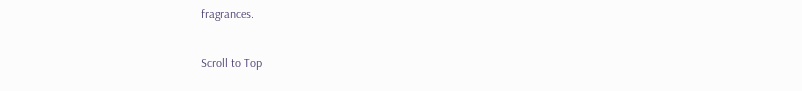fragrances.

Scroll to Top